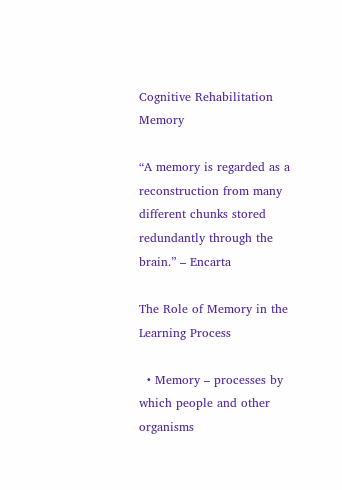Cognitive Rehabilitation Memory

“A memory is regarded as a reconstruction from many different chunks stored redundantly through the brain.” – Encarta

The Role of Memory in the Learning Process

  • Memory – processes by which people and other organisms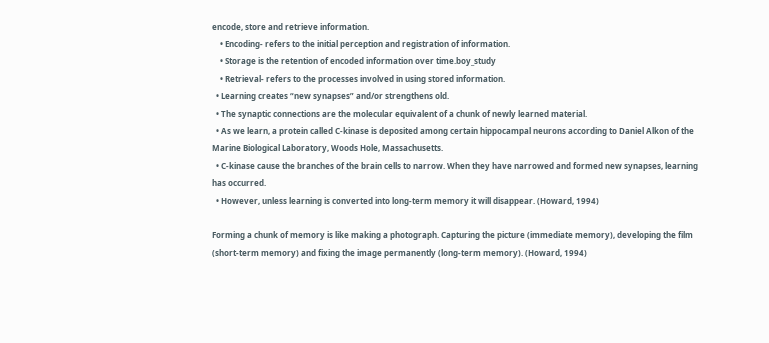encode, store and retrieve information.
    • Encoding- refers to the initial perception and registration of information.
    • Storage is the retention of encoded information over time.boy_study
    • Retrieval- refers to the processes involved in using stored information.
  • Learning creates “new synapses” and/or strengthens old.
  • The synaptic connections are the molecular equivalent of a chunk of newly learned material.
  • As we learn, a protein called C-kinase is deposited among certain hippocampal neurons according to Daniel Alkon of the Marine Biological Laboratory, Woods Hole, Massachusetts.
  • C-kinase cause the branches of the brain cells to narrow. When they have narrowed and formed new synapses, learning has occurred.
  • However, unless learning is converted into long-term memory it will disappear. (Howard, 1994)

Forming a chunk of memory is like making a photograph. Capturing the picture (immediate memory), developing the film (short-term memory) and fixing the image permanently (long-term memory). (Howard, 1994)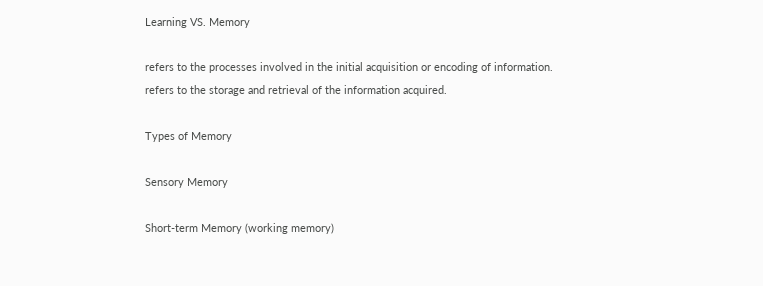Learning VS. Memory

refers to the processes involved in the initial acquisition or encoding of information.
refers to the storage and retrieval of the information acquired.

Types of Memory

Sensory Memory

Short-term Memory (working memory)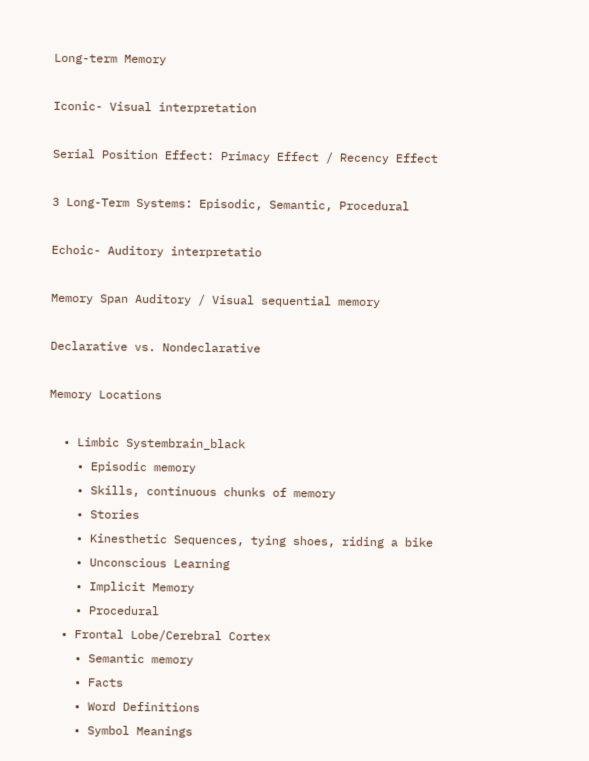Long-term Memory

Iconic- Visual interpretation

Serial Position Effect: Primacy Effect / Recency Effect

3 Long-Term Systems: Episodic, Semantic, Procedural

Echoic- Auditory interpretatio

Memory Span Auditory / Visual sequential memory

Declarative vs. Nondeclarative

Memory Locations

  • Limbic Systembrain_black
    • Episodic memory
    • Skills, continuous chunks of memory
    • Stories
    • Kinesthetic Sequences, tying shoes, riding a bike
    • Unconscious Learning
    • Implicit Memory
    • Procedural
  • Frontal Lobe/Cerebral Cortex
    • Semantic memory
    • Facts
    • Word Definitions
    • Symbol Meanings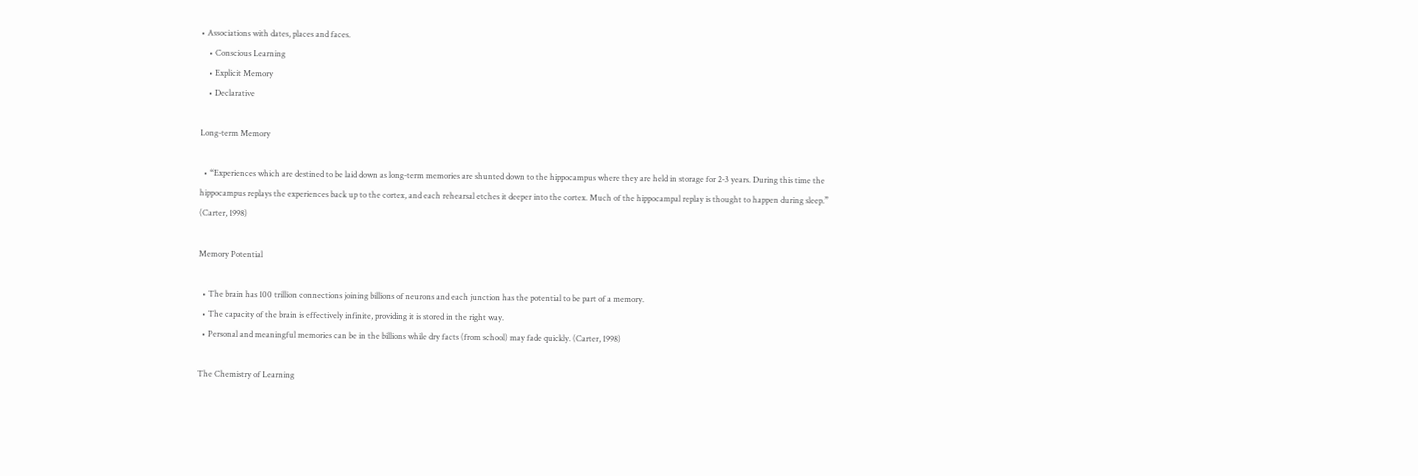• Associations with dates, places and faces.
    • Conscious Learning
    • Explicit Memory
    • Declarative

Long-term Memory

  • “Experiences which are destined to be laid down as long-term memories are shunted down to the hippocampus where they are held in storage for 2-3 years. During this time the hippocampus replays the experiences back up to the cortex, and each rehearsal etches it deeper into the cortex. Much of the hippocampal replay is thought to happen during sleep.” (Carter, 1998)

Memory Potential

  • The brain has 100 trillion connections joining billions of neurons and each junction has the potential to be part of a memory.
  • The capacity of the brain is effectively infinite, providing it is stored in the right way.
  • Personal and meaningful memories can be in the billions while dry facts (from school) may fade quickly. (Carter, 1998)

The Chemistry of Learning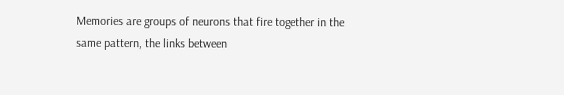Memories are groups of neurons that fire together in the same pattern, the links between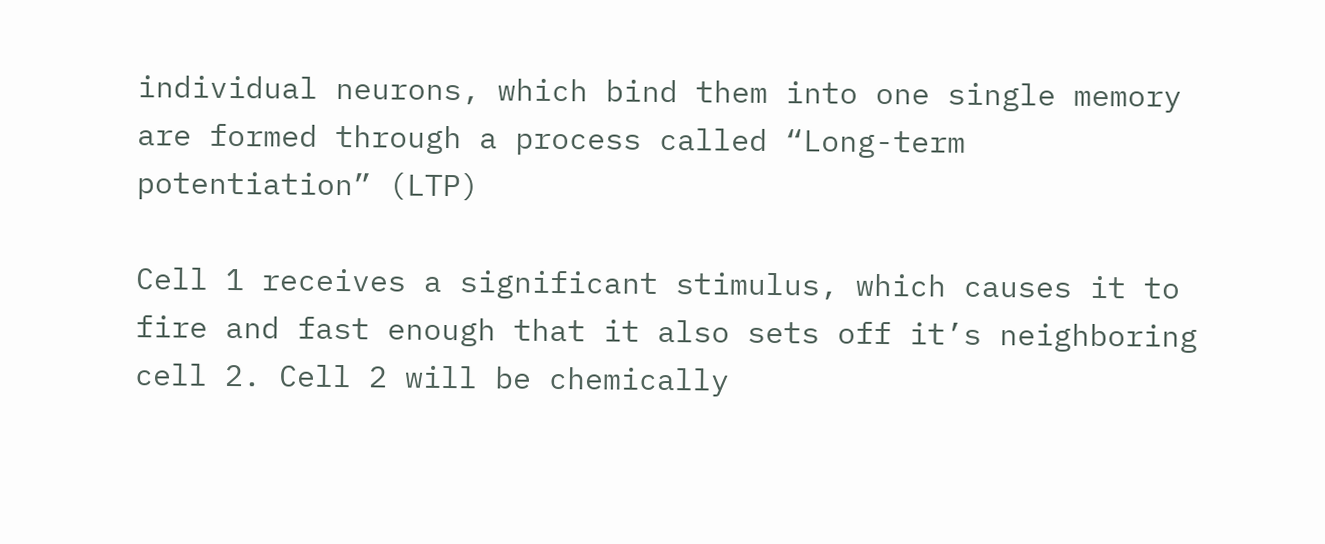individual neurons, which bind them into one single memory are formed through a process called “Long-term potentiation” (LTP)

Cell 1 receives a significant stimulus, which causes it to fire and fast enough that it also sets off it’s neighboring cell 2. Cell 2 will be chemically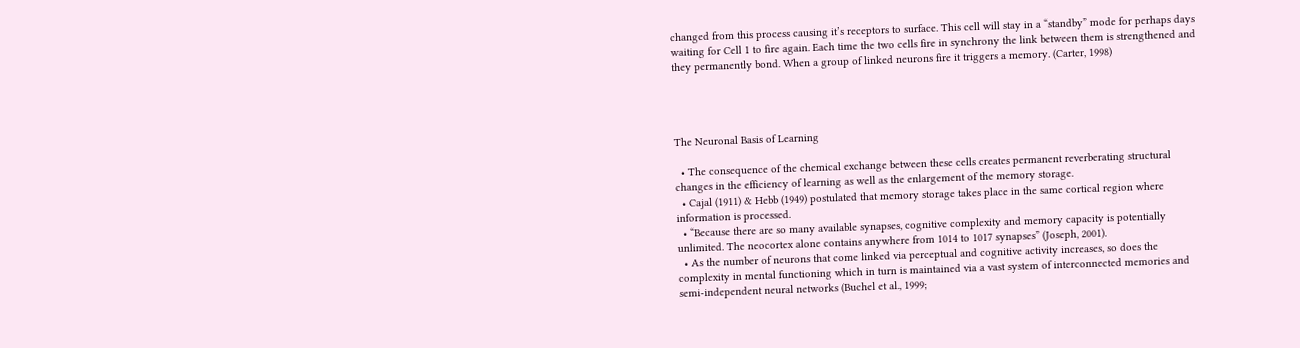changed from this process causing it’s receptors to surface. This cell will stay in a “standby” mode for perhaps days waiting for Cell 1 to fire again. Each time the two cells fire in synchrony the link between them is strengthened and they permanently bond. When a group of linked neurons fire it triggers a memory. (Carter, 1998)




The Neuronal Basis of Learning

  • The consequence of the chemical exchange between these cells creates permanent reverberating structural changes in the efficiency of learning as well as the enlargement of the memory storage.
  • Cajal (1911) & Hebb (1949) postulated that memory storage takes place in the same cortical region where information is processed.
  • “Because there are so many available synapses, cognitive complexity and memory capacity is potentially unlimited. The neocortex alone contains anywhere from 1014 to 1017 synapses” (Joseph, 2001).
  • As the number of neurons that come linked via perceptual and cognitive activity increases, so does the complexity in mental functioning which in turn is maintained via a vast system of interconnected memories and semi-independent neural networks (Buchel et al., 1999;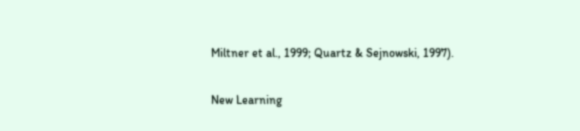Miltner et al., 1999; Quartz & Sejnowski, 1997).

New Learning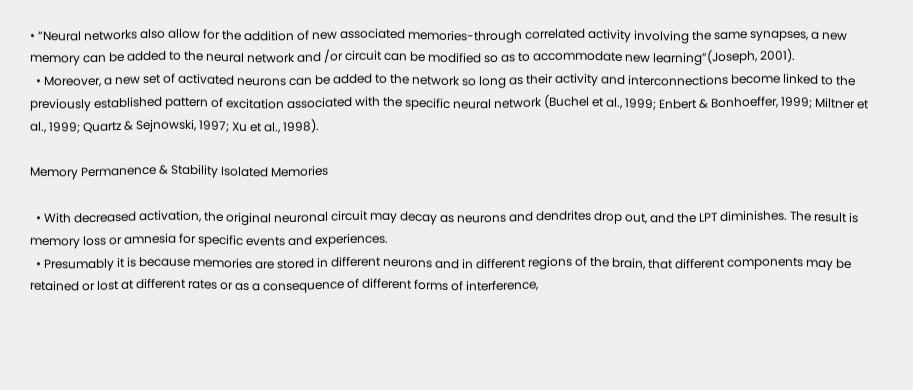• “Neural networks also allow for the addition of new associated memories-through correlated activity involving the same synapses, a new memory can be added to the neural network and /or circuit can be modified so as to accommodate new learning”(Joseph, 2001).
  • Moreover, a new set of activated neurons can be added to the network so long as their activity and interconnections become linked to the previously established pattern of excitation associated with the specific neural network (Buchel et al., 1999; Enbert & Bonhoeffer, 1999; Miltner et al., 1999; Quartz & Sejnowski, 1997; Xu et al., 1998).

Memory Permanence & Stability Isolated Memories

  • With decreased activation, the original neuronal circuit may decay as neurons and dendrites drop out, and the LPT diminishes. The result is memory loss or amnesia for specific events and experiences.
  • Presumably it is because memories are stored in different neurons and in different regions of the brain, that different components may be retained or lost at different rates or as a consequence of different forms of interference,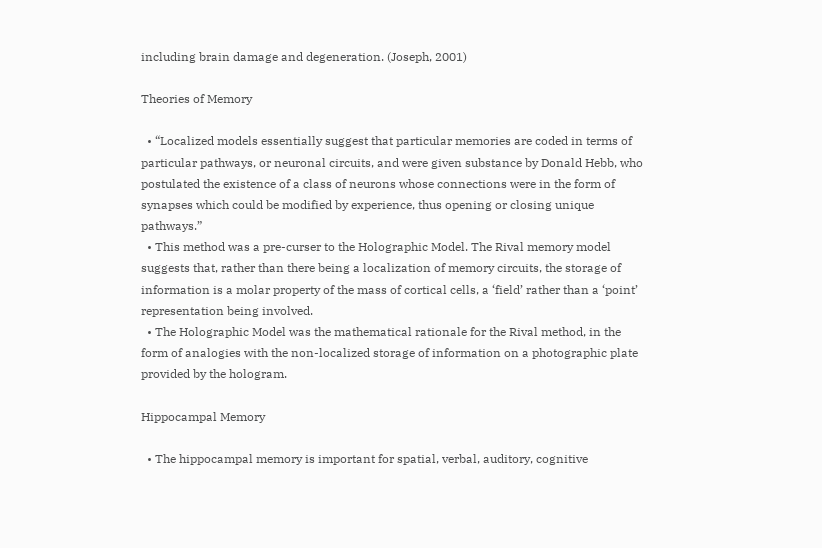including brain damage and degeneration. (Joseph, 2001)

Theories of Memory

  • “Localized models essentially suggest that particular memories are coded in terms of particular pathways, or neuronal circuits, and were given substance by Donald Hebb, who postulated the existence of a class of neurons whose connections were in the form of synapses which could be modified by experience, thus opening or closing unique pathways.”
  • This method was a pre-curser to the Holographic Model. The Rival memory model suggests that, rather than there being a localization of memory circuits, the storage of information is a molar property of the mass of cortical cells, a ‘field’ rather than a ‘point’ representation being involved.
  • The Holographic Model was the mathematical rationale for the Rival method, in the form of analogies with the non-localized storage of information on a photographic plate provided by the hologram.

Hippocampal Memory

  • The hippocampal memory is important for spatial, verbal, auditory, cognitive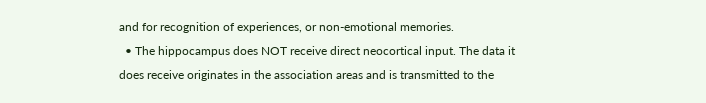and for recognition of experiences, or non-emotional memories.
  • The hippocampus does NOT receive direct neocortical input. The data it does receive originates in the association areas and is transmitted to the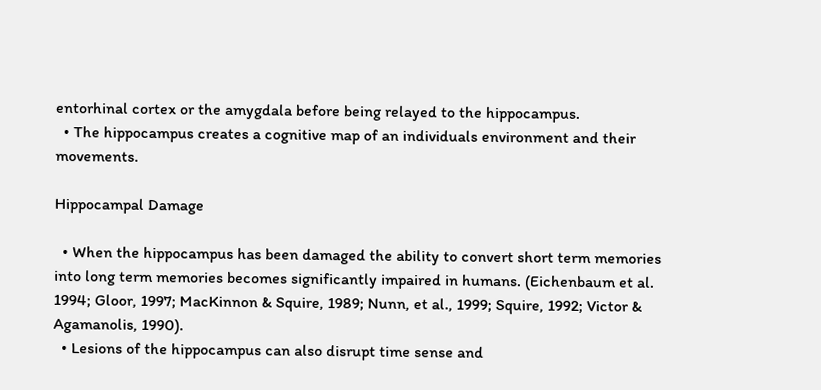entorhinal cortex or the amygdala before being relayed to the hippocampus.
  • The hippocampus creates a cognitive map of an individuals environment and their movements.

Hippocampal Damage

  • When the hippocampus has been damaged the ability to convert short term memories into long term memories becomes significantly impaired in humans. (Eichenbaum et al. 1994; Gloor, 1997; MacKinnon & Squire, 1989; Nunn, et al., 1999; Squire, 1992; Victor & Agamanolis, 1990).
  • Lesions of the hippocampus can also disrupt time sense and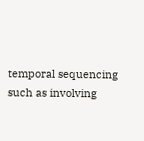temporal sequencing such as involving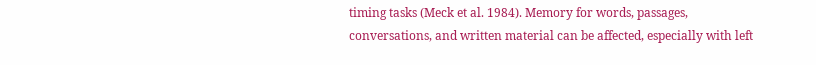timing tasks (Meck et al. 1984). Memory for words, passages, conversations, and written material can be affected, especially with left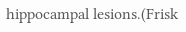hippocampal lesions.(Frisk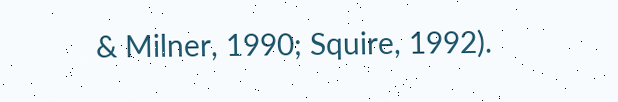& Milner, 1990; Squire, 1992).